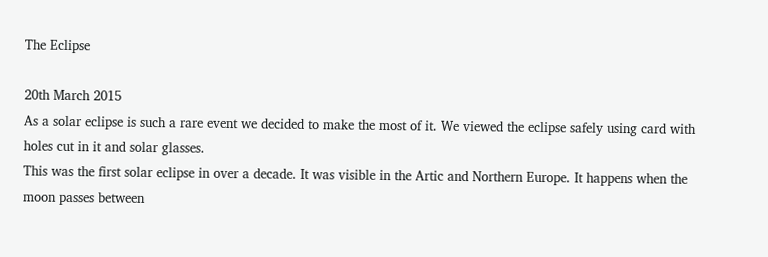The Eclipse

20th March 2015
As a solar eclipse is such a rare event we decided to make the most of it. We viewed the eclipse safely using card with holes cut in it and solar glasses.
This was the first solar eclipse in over a decade. It was visible in the Artic and Northern Europe. It happens when the moon passes between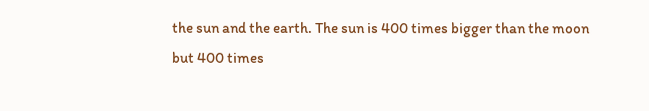the sun and the earth. The sun is 400 times bigger than the moon but 400 times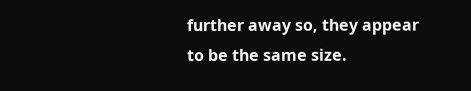further away so, they appear to be the same size.